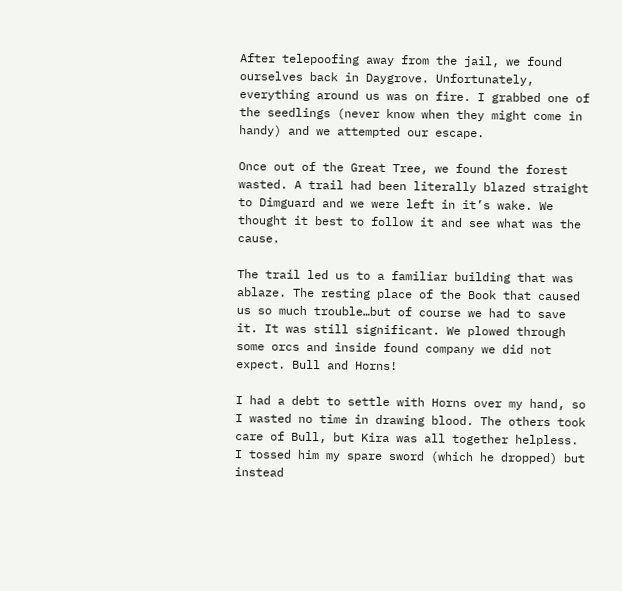After telepoofing away from the jail, we found ourselves back in Daygrove. Unfortunately, everything around us was on fire. I grabbed one of the seedlings (never know when they might come in handy) and we attempted our escape.

Once out of the Great Tree, we found the forest wasted. A trail had been literally blazed straight to Dimguard and we were left in it’s wake. We thought it best to follow it and see what was the cause.

The trail led us to a familiar building that was ablaze. The resting place of the Book that caused us so much trouble…but of course we had to save it. It was still significant. We plowed through some orcs and inside found company we did not expect. Bull and Horns!

I had a debt to settle with Horns over my hand, so I wasted no time in drawing blood. The others took care of Bull, but Kira was all together helpless. I tossed him my spare sword (which he dropped) but instead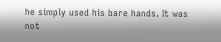he simply used his bare hands. It was not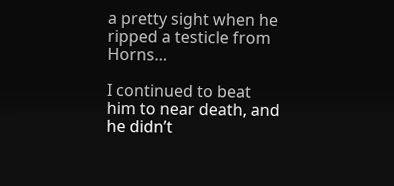a pretty sight when he ripped a testicle from Horns…

I continued to beat him to near death, and he didn’t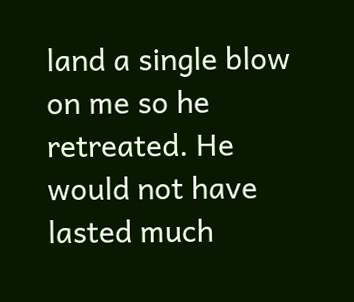land a single blow on me so he retreated. He would not have lasted much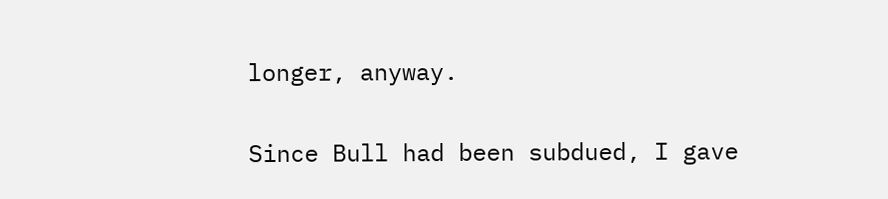longer, anyway.

Since Bull had been subdued, I gave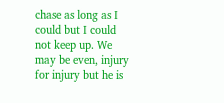chase as long as I could but I could not keep up. We may be even, injury for injury but he is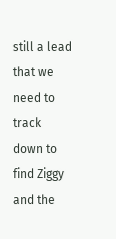still a lead that we need to track down to find Ziggy and the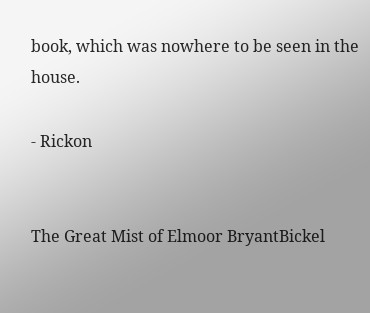book, which was nowhere to be seen in the house.

- Rickon


The Great Mist of Elmoor BryantBickel